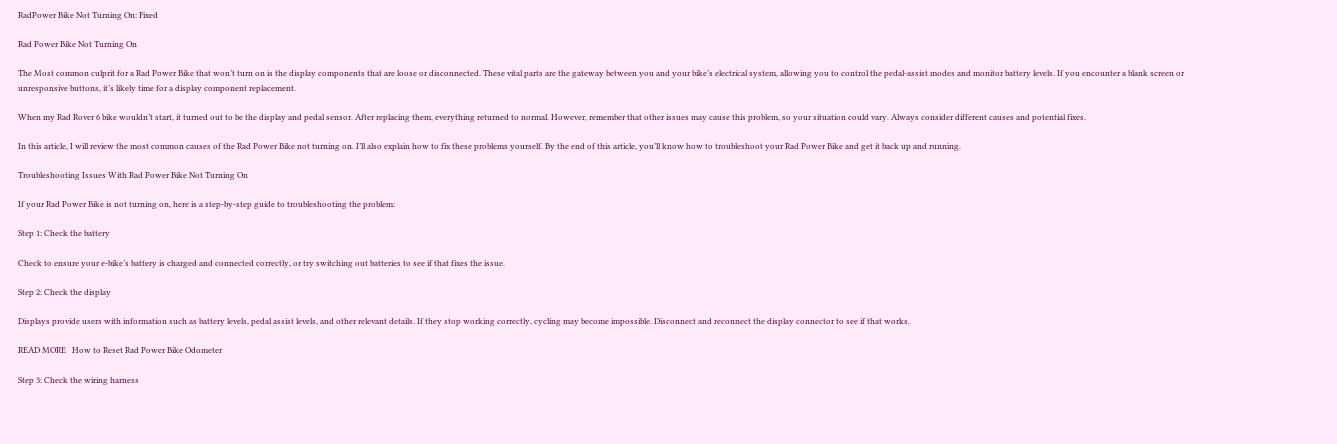RadPower Bike Not Turning On: Fixed

Rad Power Bike Not Turning On

The Most common culprit for a Rad Power Bike that won’t turn on is the display components that are loose or disconnected. These vital parts are the gateway between you and your bike’s electrical system, allowing you to control the pedal-assist modes and monitor battery levels. If you encounter a blank screen or unresponsive buttons, it’s likely time for a display component replacement.

When my Rad Rover 6 bike wouldn’t start, it turned out to be the display and pedal sensor. After replacing them, everything returned to normal. However, remember that other issues may cause this problem, so your situation could vary. Always consider different causes and potential fixes.

In this article, I will review the most common causes of the Rad Power Bike not turning on. I’ll also explain how to fix these problems yourself. By the end of this article, you’ll know how to troubleshoot your Rad Power Bike and get it back up and running.

Troubleshooting Issues With Rad Power Bike Not Turning On

If your Rad Power Bike is not turning on, here is a step-by-step guide to troubleshooting the problem:

Step 1: Check the battery

Check to ensure your e-bike’s battery is charged and connected correctly, or try switching out batteries to see if that fixes the issue.

Step 2: Check the display

Displays provide users with information such as battery levels, pedal assist levels, and other relevant details. If they stop working correctly, cycling may become impossible. Disconnect and reconnect the display connector to see if that works.

READ MORE   How to Reset Rad Power Bike Odometer

Step 3: Check the wiring harness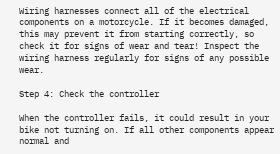Wiring harnesses connect all of the electrical components on a motorcycle. If it becomes damaged, this may prevent it from starting correctly, so check it for signs of wear and tear! Inspect the wiring harness regularly for signs of any possible wear.

Step 4: Check the controller

When the controller fails, it could result in your bike not turning on. If all other components appear normal and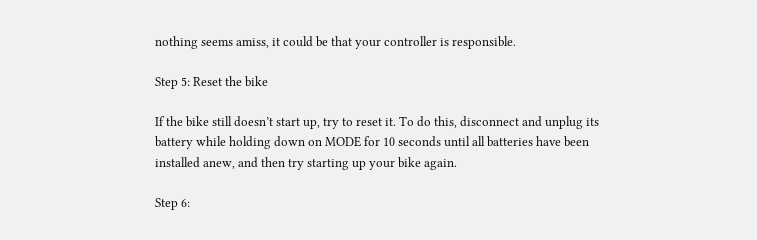nothing seems amiss, it could be that your controller is responsible.

Step 5: Reset the bike

If the bike still doesn’t start up, try to reset it. To do this, disconnect and unplug its battery while holding down on MODE for 10 seconds until all batteries have been installed anew, and then try starting up your bike again.

Step 6: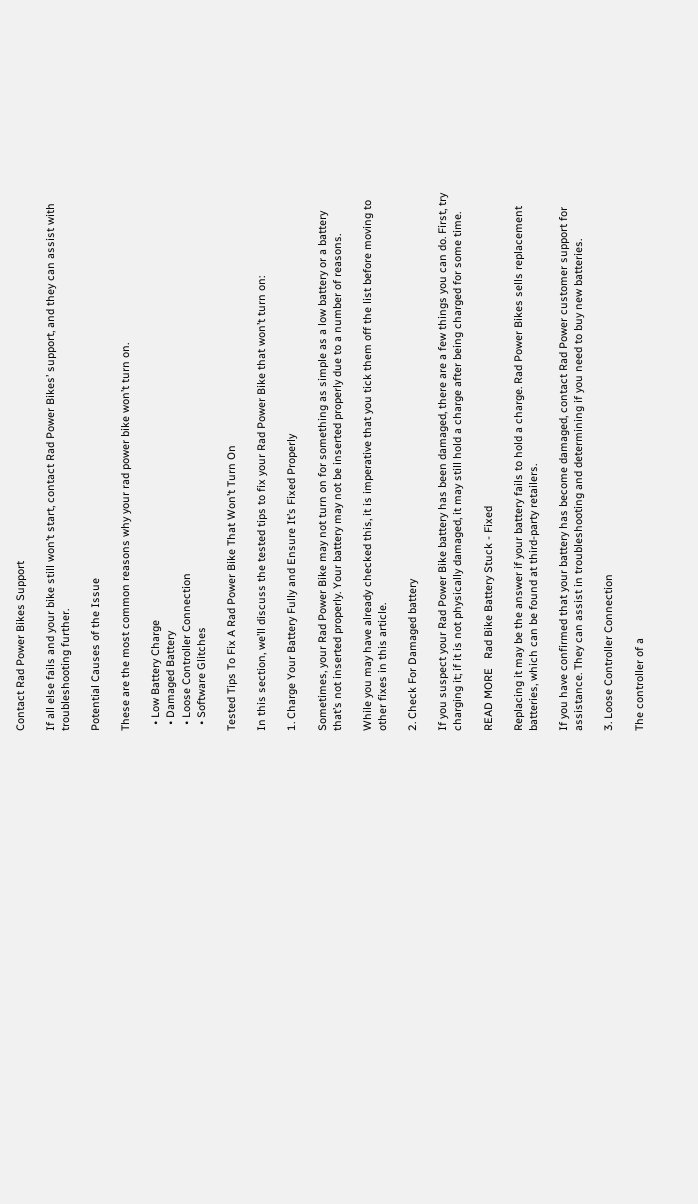Contact Rad Power Bikes Support

If all else fails and your bike still won’t start, contact Rad Power Bikes’ support, and they can assist with troubleshooting further.

Potential Causes of the Issue

These are the most common reasons why your rad power bike won’t turn on.

  • Low Battery Charge
  • Damaged Battery
  • Loose Controller Connection
  • Software Glitches

Tested Tips To Fix A Rad Power Bike That Won’t Turn On

In this section, we’ll discuss the tested tips to fix your Rad Power Bike that won’t turn on:

1. Charge Your Battery Fully and Ensure It’s Fixed Properly

Sometimes, your Rad Power Bike may not turn on for something as simple as a low battery or a battery that’s not inserted properly. Your battery may not be inserted properly due to a number of reasons.

While you may have already checked this, it is imperative that you tick them off the list before moving to other fixes in this article.

2. Check For Damaged battery

If you suspect your Rad Power Bike battery has been damaged, there are a few things you can do. First, try charging it; if it is not physically damaged, it may still hold a charge after being charged for some time.

READ MORE   Rad Bike Battery Stuck - Fixed

Replacing it may be the answer if your battery fails to hold a charge. Rad Power Bikes sells replacement batteries, which can be found at third-party retailers.

If you have confirmed that your battery has become damaged, contact Rad Power customer support for assistance. They can assist in troubleshooting and determining if you need to buy new batteries.

3. Loose Controller Connection

The controller of a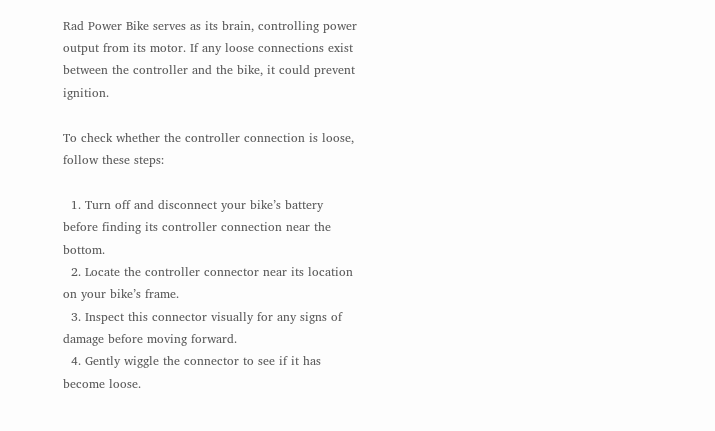Rad Power Bike serves as its brain, controlling power output from its motor. If any loose connections exist between the controller and the bike, it could prevent ignition.

To check whether the controller connection is loose, follow these steps:

  1. Turn off and disconnect your bike’s battery before finding its controller connection near the bottom.
  2. Locate the controller connector near its location on your bike’s frame.
  3. Inspect this connector visually for any signs of damage before moving forward.
  4. Gently wiggle the connector to see if it has become loose.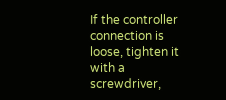If the controller connection is loose, tighten it with a screwdriver,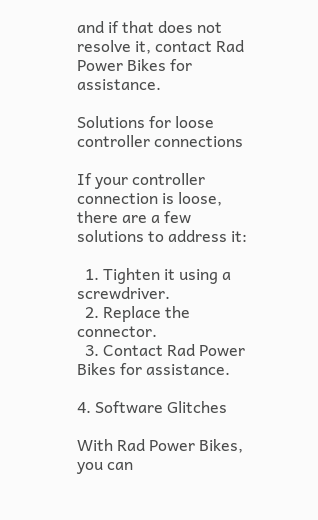and if that does not resolve it, contact Rad Power Bikes for assistance.

Solutions for loose controller connections

If your controller connection is loose, there are a few solutions to address it:

  1. Tighten it using a screwdriver.
  2. Replace the connector.
  3. Contact Rad Power Bikes for assistance.

4. Software Glitches

With Rad Power Bikes, you can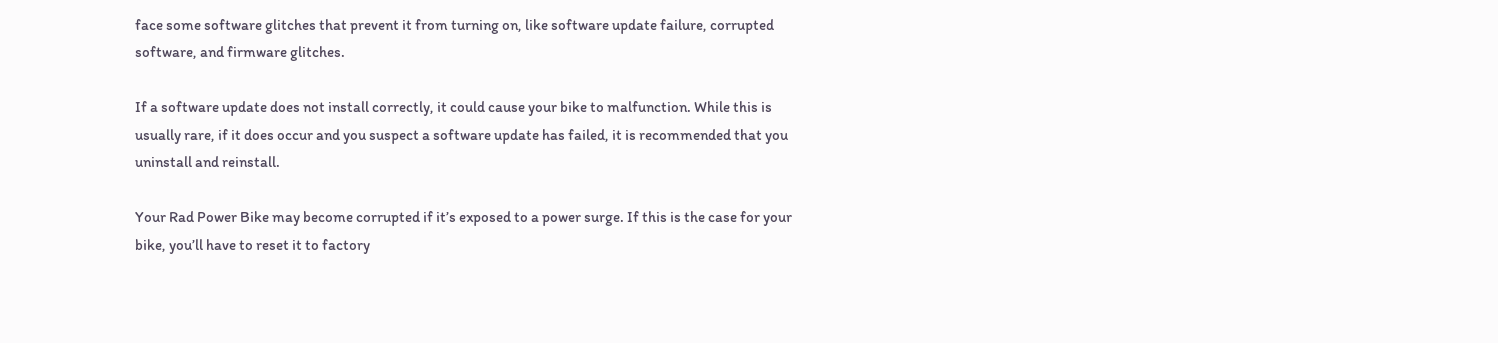face some software glitches that prevent it from turning on, like software update failure, corrupted software, and firmware glitches.

If a software update does not install correctly, it could cause your bike to malfunction. While this is usually rare, if it does occur and you suspect a software update has failed, it is recommended that you uninstall and reinstall.

Your Rad Power Bike may become corrupted if it’s exposed to a power surge. If this is the case for your bike, you’ll have to reset it to factory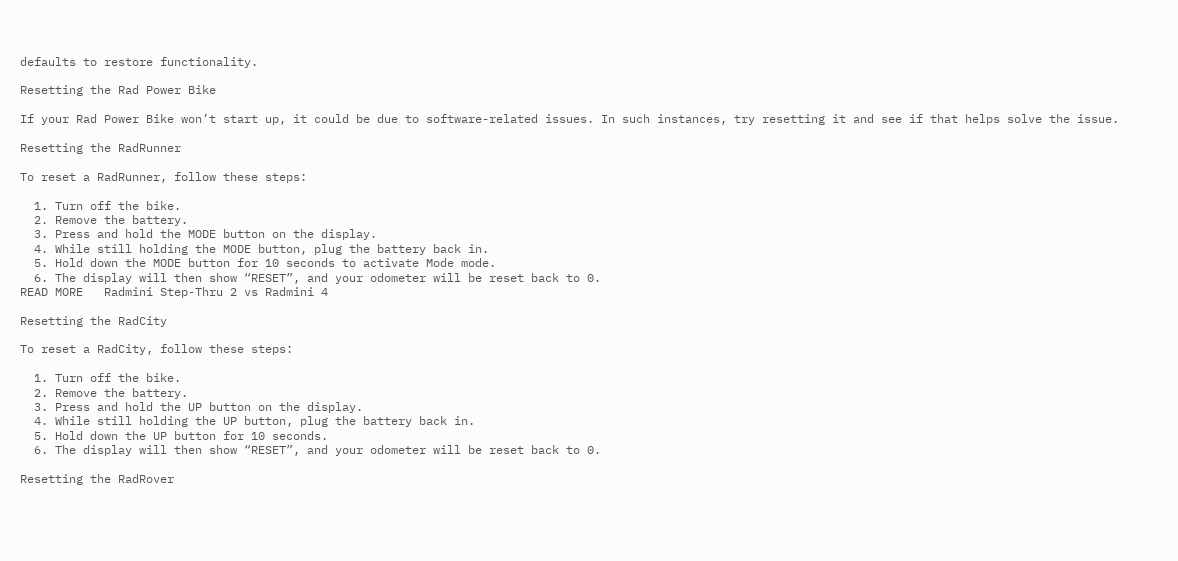defaults to restore functionality.

Resetting the Rad Power Bike

If your Rad Power Bike won’t start up, it could be due to software-related issues. In such instances, try resetting it and see if that helps solve the issue.

Resetting the RadRunner

To reset a RadRunner, follow these steps:

  1. Turn off the bike.
  2. Remove the battery.
  3. Press and hold the MODE button on the display.
  4. While still holding the MODE button, plug the battery back in.
  5. Hold down the MODE button for 10 seconds to activate Mode mode.
  6. The display will then show “RESET”, and your odometer will be reset back to 0.
READ MORE   Radmini Step-Thru 2 vs Radmini 4

Resetting the RadCity

To reset a RadCity, follow these steps:

  1. Turn off the bike.
  2. Remove the battery.
  3. Press and hold the UP button on the display.
  4. While still holding the UP button, plug the battery back in.
  5. Hold down the UP button for 10 seconds.
  6. The display will then show “RESET”, and your odometer will be reset back to 0.

Resetting the RadRover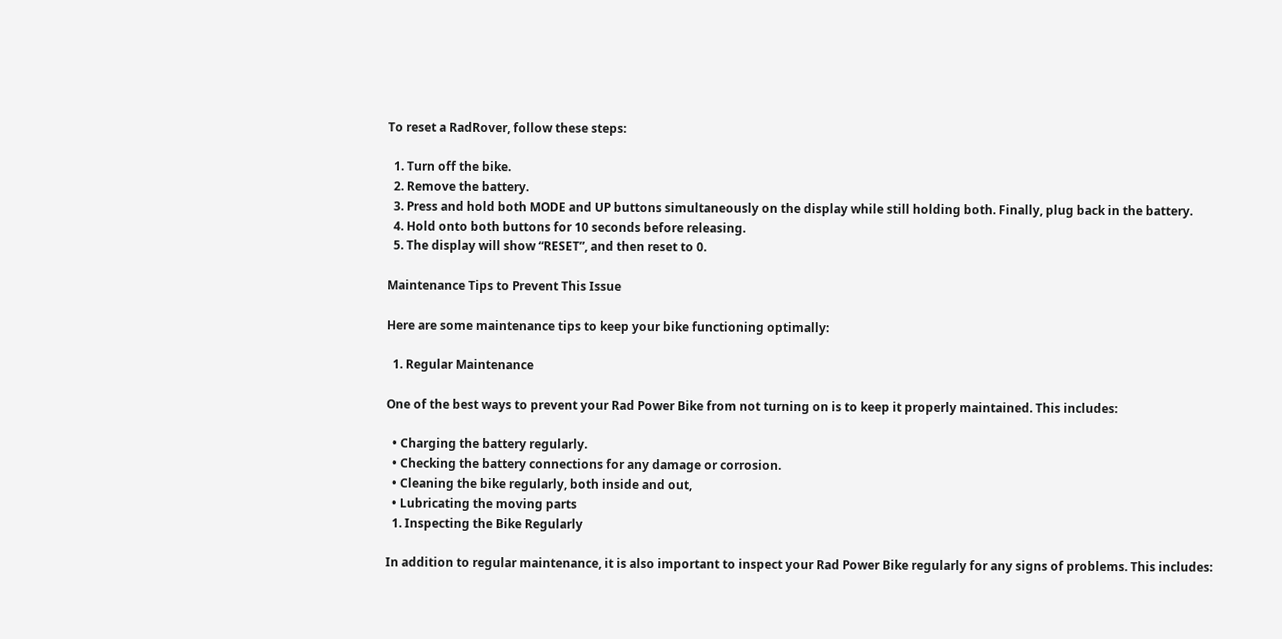To reset a RadRover, follow these steps:

  1. Turn off the bike.
  2. Remove the battery.
  3. Press and hold both MODE and UP buttons simultaneously on the display while still holding both. Finally, plug back in the battery.
  4. Hold onto both buttons for 10 seconds before releasing.
  5. The display will show “RESET”, and then reset to 0.

Maintenance Tips to Prevent This Issue

Here are some maintenance tips to keep your bike functioning optimally:

  1. Regular Maintenance

One of the best ways to prevent your Rad Power Bike from not turning on is to keep it properly maintained. This includes:

  • Charging the battery regularly.
  • Checking the battery connections for any damage or corrosion.
  • Cleaning the bike regularly, both inside and out,
  • Lubricating the moving parts
  1. Inspecting the Bike Regularly

In addition to regular maintenance, it is also important to inspect your Rad Power Bike regularly for any signs of problems. This includes: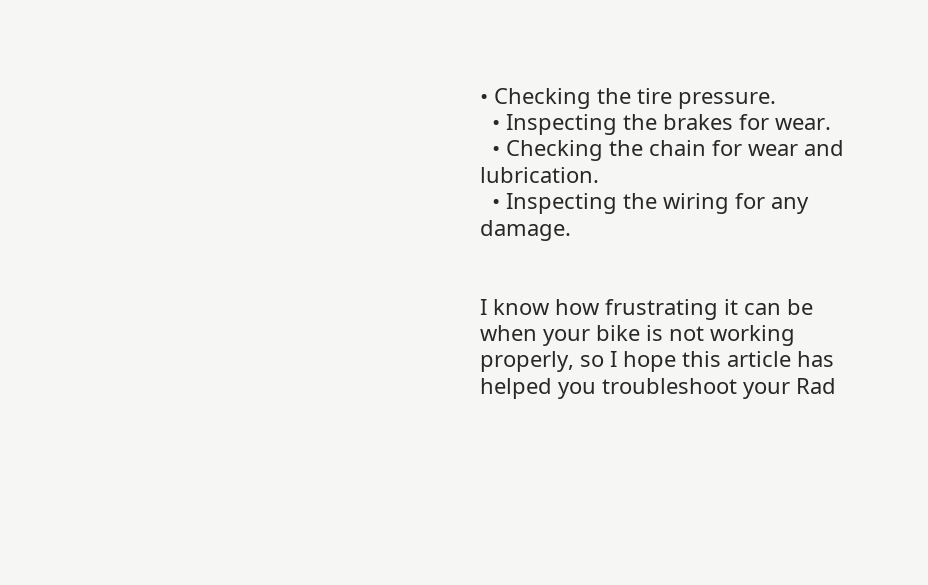• Checking the tire pressure.
  • Inspecting the brakes for wear.
  • Checking the chain for wear and lubrication.
  • Inspecting the wiring for any damage.


I know how frustrating it can be when your bike is not working properly, so I hope this article has helped you troubleshoot your Rad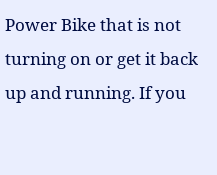Power Bike that is not turning on or get it back up and running. If you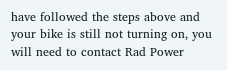have followed the steps above and your bike is still not turning on, you will need to contact Rad Power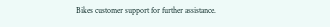Bikes customer support for further assistance.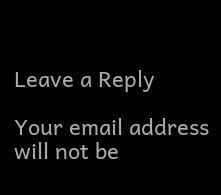Leave a Reply

Your email address will not be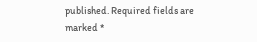published. Required fields are marked *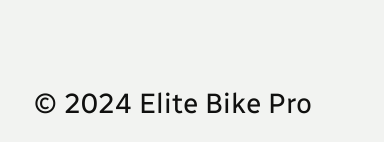© 2024 Elite Bike Pro